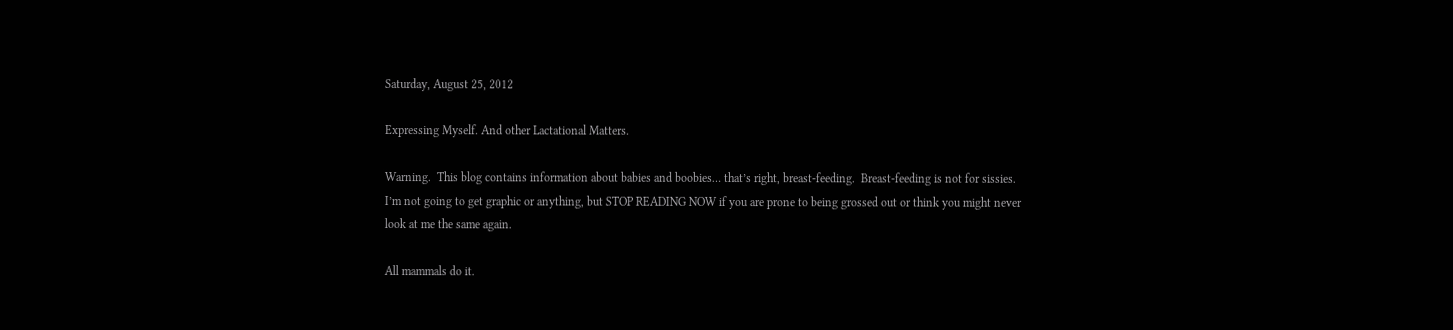Saturday, August 25, 2012

Expressing Myself. And other Lactational Matters.

Warning.  This blog contains information about babies and boobies… that’s right, breast-feeding.  Breast-feeding is not for sissies.  I’m not going to get graphic or anything, but STOP READING NOW if you are prone to being grossed out or think you might never look at me the same again.

All mammals do it.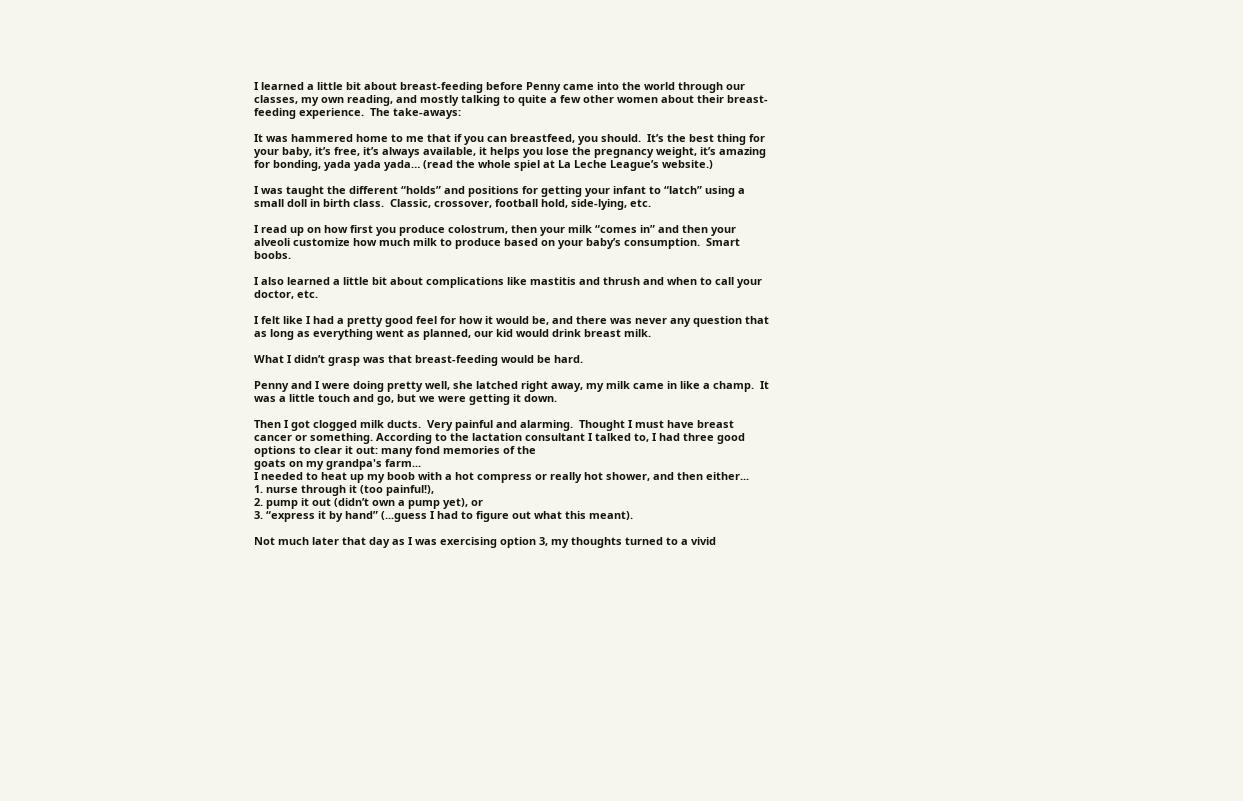I learned a little bit about breast-feeding before Penny came into the world through our classes, my own reading, and mostly talking to quite a few other women about their breast-feeding experience.  The take-aways:

It was hammered home to me that if you can breastfeed, you should.  It’s the best thing for your baby, it’s free, it’s always available, it helps you lose the pregnancy weight, it’s amazing for bonding, yada yada yada… (read the whole spiel at La Leche League’s website.)

I was taught the different “holds” and positions for getting your infant to “latch” using a small doll in birth class.  Classic, crossover, football hold, side-lying, etc.

I read up on how first you produce colostrum, then your milk “comes in” and then your alveoli customize how much milk to produce based on your baby’s consumption.  Smart boobs.

I also learned a little bit about complications like mastitis and thrush and when to call your doctor, etc.

I felt like I had a pretty good feel for how it would be, and there was never any question that as long as everything went as planned, our kid would drink breast milk.

What I didn’t grasp was that breast-feeding would be hard.

Penny and I were doing pretty well, she latched right away, my milk came in like a champ.  It was a little touch and go, but we were getting it down.

Then I got clogged milk ducts.  Very painful and alarming.  Thought I must have breast cancer or something. According to the lactation consultant I talked to, I had three good options to clear it out: many fond memories of the
goats on my grandpa's farm...
I needed to heat up my boob with a hot compress or really hot shower, and then either...
1. nurse through it (too painful!),
2. pump it out (didn’t own a pump yet), or
3. “express it by hand” (...guess I had to figure out what this meant).

Not much later that day as I was exercising option 3, my thoughts turned to a vivid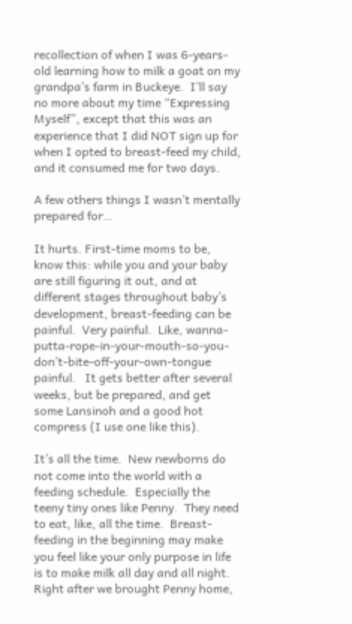recollection of when I was 6-years-old learning how to milk a goat on my grandpa’s farm in Buckeye.  I’ll say no more about my time “Expressing Myself”, except that this was an experience that I did NOT sign up for when I opted to breast-feed my child, and it consumed me for two days.

A few others things I wasn’t mentally prepared for…

It hurts. First-time moms to be, know this: while you and your baby are still figuring it out, and at different stages throughout baby’s development, breast-feeding can be painful.  Very painful.  Like, wanna-putta-rope-in-your-mouth-so-you-don’t-bite-off-your-own-tongue painful.   It gets better after several weeks, but be prepared, and get some Lansinoh and a good hot compress (I use one like this).

It’s all the time.  New newborns do not come into the world with a feeding schedule.  Especially the teeny tiny ones like Penny.  They need to eat, like, all the time.  Breast-feeding in the beginning may make you feel like your only purpose in life is to make milk all day and all night.   Right after we brought Penny home,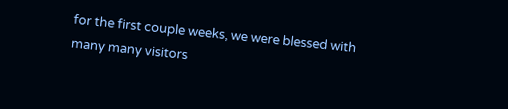for the first couple weeks, we were blessed with many many visitors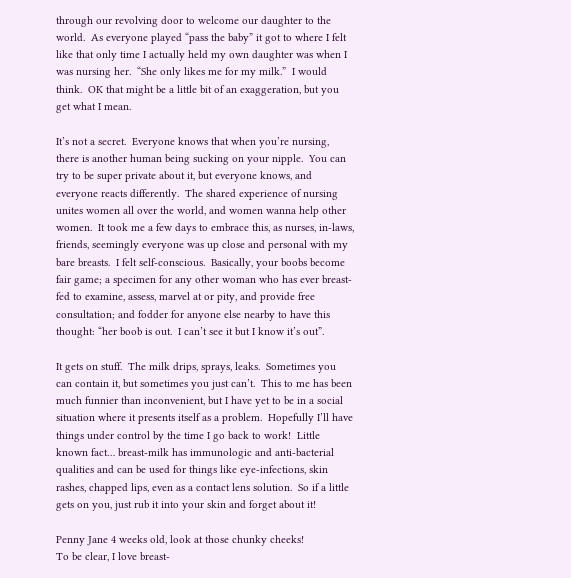through our revolving door to welcome our daughter to the world.  As everyone played “pass the baby” it got to where I felt like that only time I actually held my own daughter was when I was nursing her.  “She only likes me for my milk.”  I would think.  OK that might be a little bit of an exaggeration, but you get what I mean.

It’s not a secret.  Everyone knows that when you’re nursing, there is another human being sucking on your nipple.  You can try to be super private about it, but everyone knows, and everyone reacts differently.  The shared experience of nursing unites women all over the world, and women wanna help other women.  It took me a few days to embrace this, as nurses, in-laws, friends, seemingly everyone was up close and personal with my bare breasts.  I felt self-conscious.  Basically, your boobs become fair game; a specimen for any other woman who has ever breast-fed to examine, assess, marvel at or pity, and provide free consultation; and fodder for anyone else nearby to have this thought: “her boob is out.  I can’t see it but I know it’s out”.

It gets on stuff.  The milk drips, sprays, leaks.  Sometimes you can contain it, but sometimes you just can’t.  This to me has been much funnier than inconvenient, but I have yet to be in a social situation where it presents itself as a problem.  Hopefully I’ll have things under control by the time I go back to work!  Little known fact… breast-milk has immunologic and anti-bacterial qualities and can be used for things like eye-infections, skin rashes, chapped lips, even as a contact lens solution.  So if a little gets on you, just rub it into your skin and forget about it!

Penny Jane 4 weeks old, look at those chunky cheeks!
To be clear, I love breast-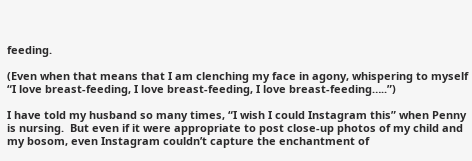feeding.

(Even when that means that I am clenching my face in agony, whispering to myself “I love breast-feeding, I love breast-feeding, I love breast-feeding…..”)

I have told my husband so many times, “I wish I could Instagram this” when Penny is nursing.  But even if it were appropriate to post close-up photos of my child and my bosom, even Instagram couldn’t capture the enchantment of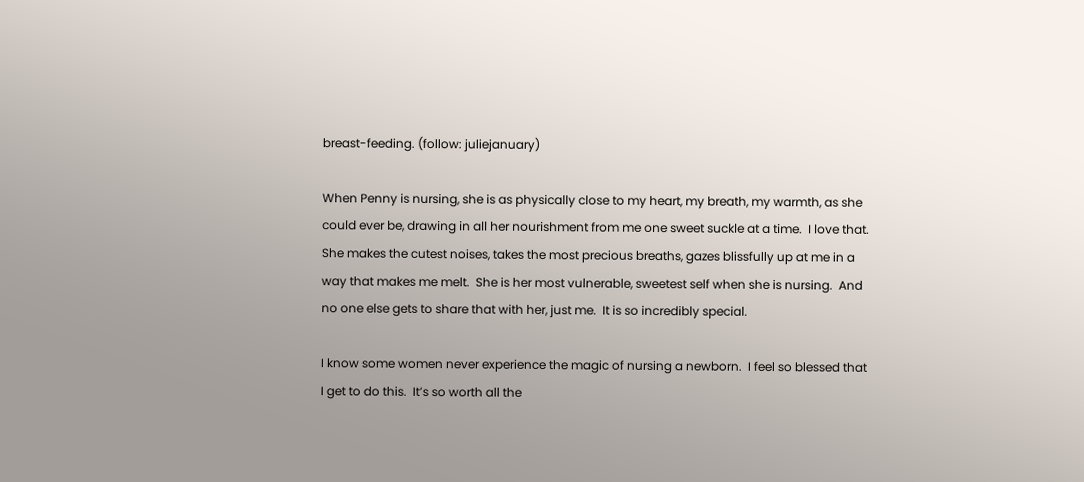breast-feeding. (follow: juliejanuary)

When Penny is nursing, she is as physically close to my heart, my breath, my warmth, as she could ever be, drawing in all her nourishment from me one sweet suckle at a time.  I love that.  She makes the cutest noises, takes the most precious breaths, gazes blissfully up at me in a way that makes me melt.  She is her most vulnerable, sweetest self when she is nursing.  And no one else gets to share that with her, just me.  It is so incredibly special.

I know some women never experience the magic of nursing a newborn.  I feel so blessed that I get to do this.  It’s so worth all the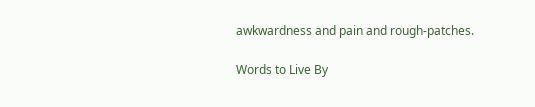awkwardness and pain and rough-patches.

Words to Live By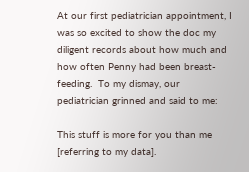At our first pediatrician appointment, I was so excited to show the doc my diligent records about how much and how often Penny had been breast-feeding.  To my dismay, our pediatrician grinned and said to me:

This stuff is more for you than me [referring to my data].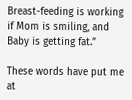Breast-feeding is working if Mom is smiling, and Baby is getting fat.”

These words have put me at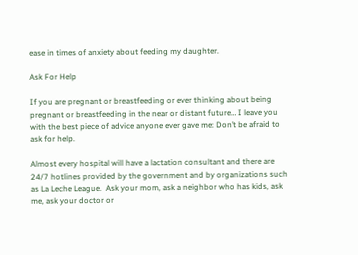ease in times of anxiety about feeding my daughter.

Ask For Help

If you are pregnant or breastfeeding or ever thinking about being pregnant or breastfeeding in the near or distant future… I leave you with the best piece of advice anyone ever gave me: Don’t be afraid to ask for help.

Almost every hospital will have a lactation consultant and there are 24/7 hotlines provided by the government and by organizations such as La Leche League.  Ask your mom, ask a neighbor who has kids, ask me, ask your doctor or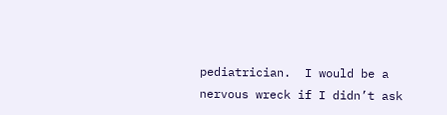pediatrician.  I would be a nervous wreck if I didn’t ask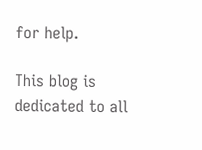for help.

This blog is dedicated to all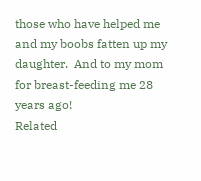those who have helped me and my boobs fatten up my daughter.  And to my mom for breast-feeding me 28 years ago!
Related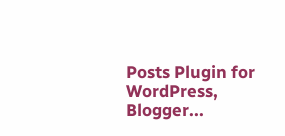Posts Plugin for WordPress, Blogger...